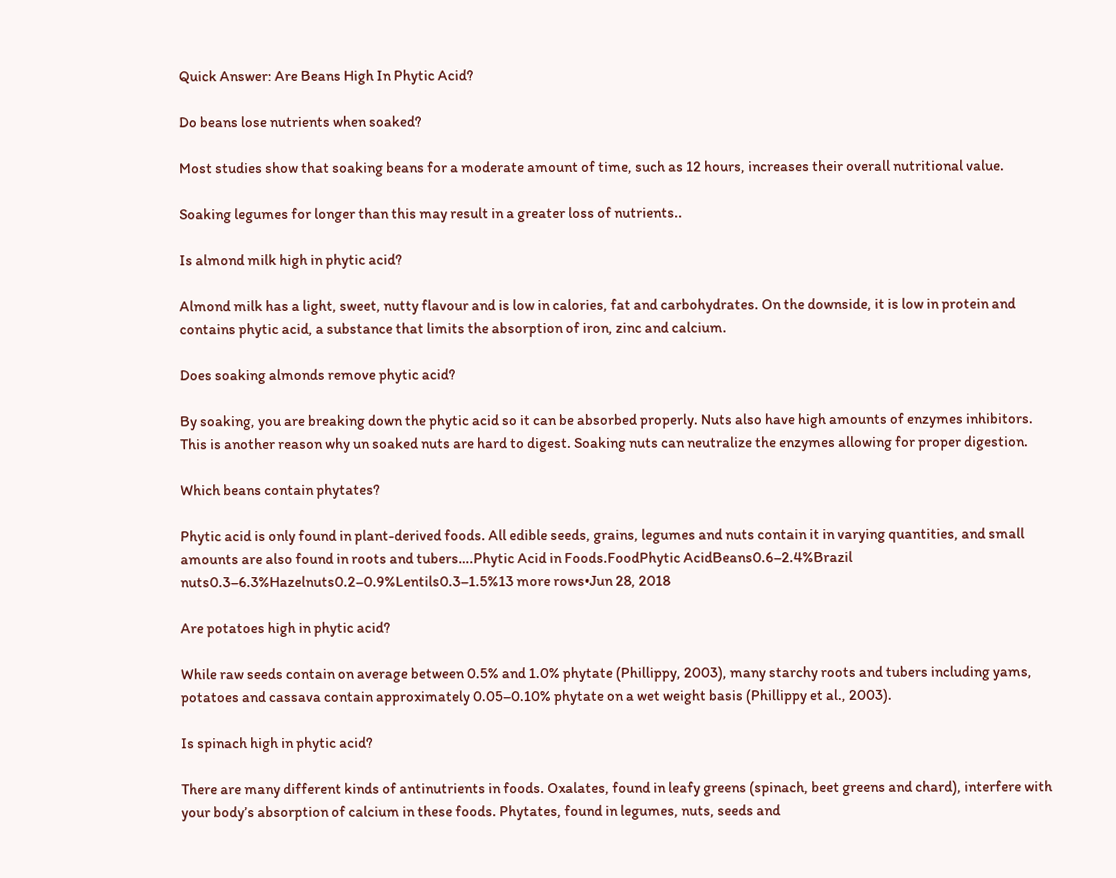Quick Answer: Are Beans High In Phytic Acid?

Do beans lose nutrients when soaked?

Most studies show that soaking beans for a moderate amount of time, such as 12 hours, increases their overall nutritional value.

Soaking legumes for longer than this may result in a greater loss of nutrients..

Is almond milk high in phytic acid?

Almond milk has a light, sweet, nutty flavour and is low in calories, fat and carbohydrates. On the downside, it is low in protein and contains phytic acid, a substance that limits the absorption of iron, zinc and calcium.

Does soaking almonds remove phytic acid?

By soaking, you are breaking down the phytic acid so it can be absorbed properly. Nuts also have high amounts of enzymes inhibitors. This is another reason why un soaked nuts are hard to digest. Soaking nuts can neutralize the enzymes allowing for proper digestion.

Which beans contain phytates?

Phytic acid is only found in plant-derived foods. All edible seeds, grains, legumes and nuts contain it in varying quantities, and small amounts are also found in roots and tubers….Phytic Acid in Foods.FoodPhytic AcidBeans0.6–2.4%Brazil nuts0.3–6.3%Hazelnuts0.2–0.9%Lentils0.3–1.5%13 more rows•Jun 28, 2018

Are potatoes high in phytic acid?

While raw seeds contain on average between 0.5% and 1.0% phytate (Phillippy, 2003), many starchy roots and tubers including yams, potatoes and cassava contain approximately 0.05–0.10% phytate on a wet weight basis (Phillippy et al., 2003).

Is spinach high in phytic acid?

There are many different kinds of antinutrients in foods. Oxalates, found in leafy greens (spinach, beet greens and chard), interfere with your body’s absorption of calcium in these foods. Phytates, found in legumes, nuts, seeds and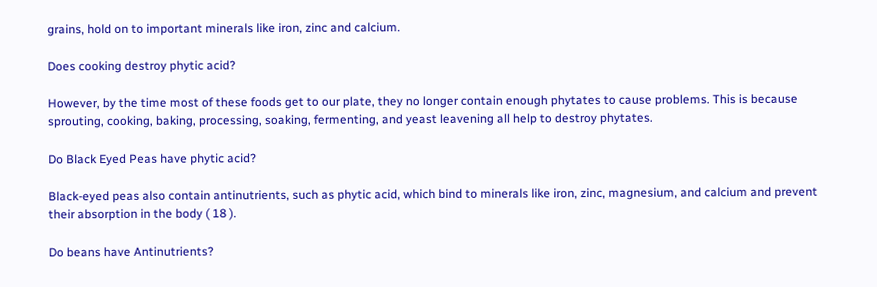grains, hold on to important minerals like iron, zinc and calcium.

Does cooking destroy phytic acid?

However, by the time most of these foods get to our plate, they no longer contain enough phytates to cause problems. This is because sprouting, cooking, baking, processing, soaking, fermenting, and yeast leavening all help to destroy phytates.

Do Black Eyed Peas have phytic acid?

Black-eyed peas also contain antinutrients, such as phytic acid, which bind to minerals like iron, zinc, magnesium, and calcium and prevent their absorption in the body ( 18 ).

Do beans have Antinutrients?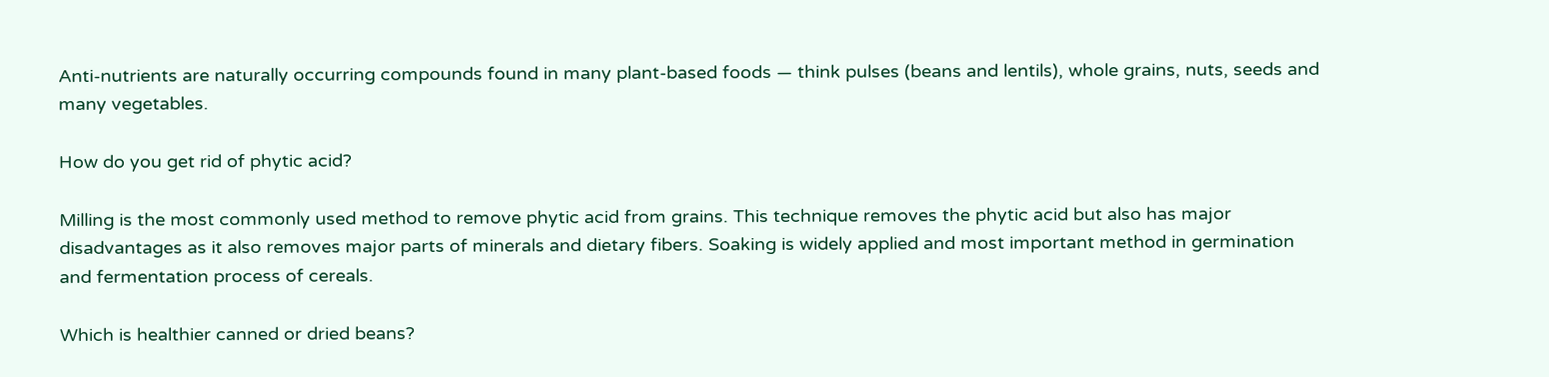Anti-nutrients are naturally occurring compounds found in many plant-based foods — think pulses (beans and lentils), whole grains, nuts, seeds and many vegetables.

How do you get rid of phytic acid?

Milling is the most commonly used method to remove phytic acid from grains. This technique removes the phytic acid but also has major disadvantages as it also removes major parts of minerals and dietary fibers. Soaking is widely applied and most important method in germination and fermentation process of cereals.

Which is healthier canned or dried beans?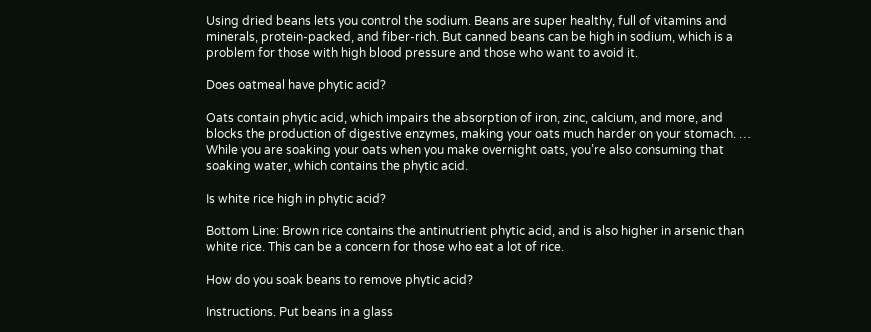Using dried beans lets you control the sodium. Beans are super healthy, full of vitamins and minerals, protein-packed, and fiber-rich. But canned beans can be high in sodium, which is a problem for those with high blood pressure and those who want to avoid it.

Does oatmeal have phytic acid?

Oats contain phytic acid, which impairs the absorption of iron, zinc, calcium, and more, and blocks the production of digestive enzymes, making your oats much harder on your stomach. … While you are soaking your oats when you make overnight oats, you’re also consuming that soaking water, which contains the phytic acid.

Is white rice high in phytic acid?

Bottom Line: Brown rice contains the antinutrient phytic acid, and is also higher in arsenic than white rice. This can be a concern for those who eat a lot of rice.

How do you soak beans to remove phytic acid?

Instructions. Put beans in a glass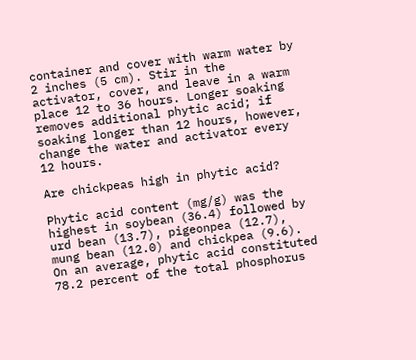container and cover with warm water by 2 inches (5 cm). Stir in the activator, cover, and leave in a warm place 12 to 36 hours. Longer soaking removes additional phytic acid; if soaking longer than 12 hours, however, change the water and activator every 12 hours.

Are chickpeas high in phytic acid?

Phytic acid content (mg/g) was the highest in soybean (36.4) followed by urd bean (13.7), pigeonpea (12.7), mung bean (12.0) and chickpea (9.6). On an average, phytic acid constituted 78.2 percent of the total phosphorus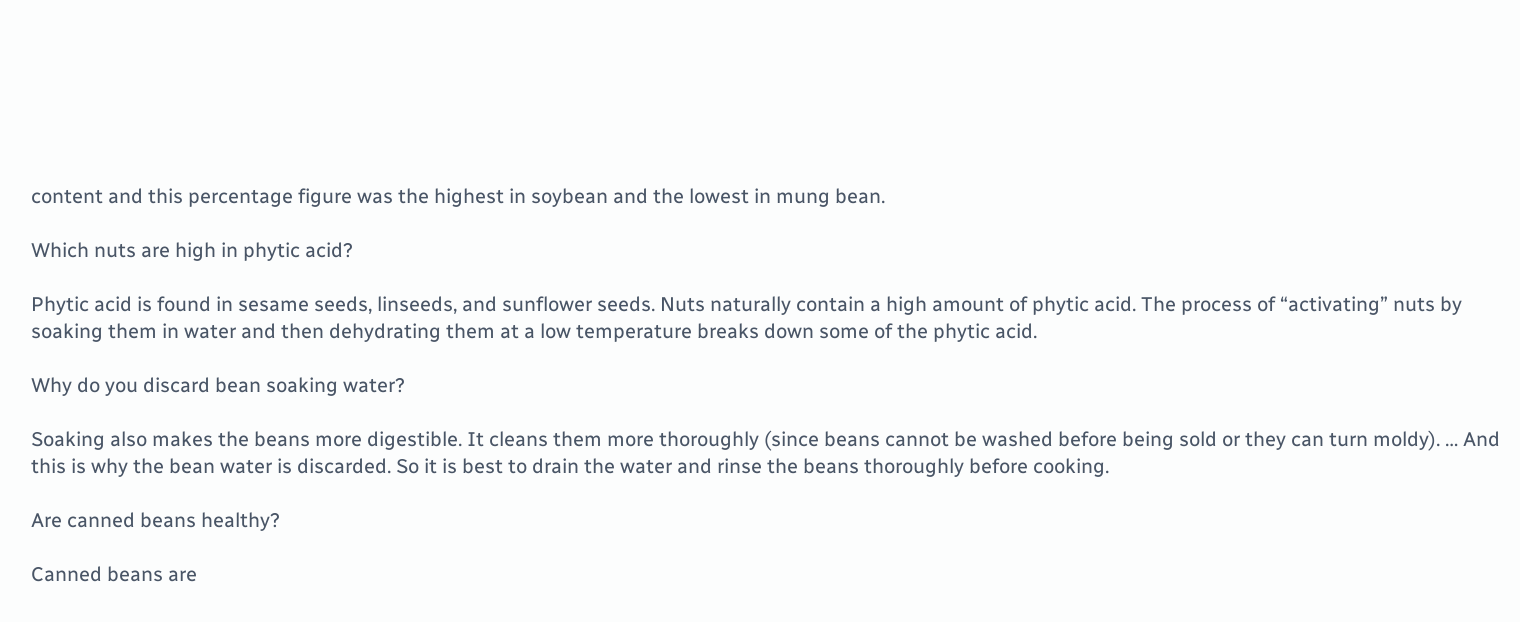content and this percentage figure was the highest in soybean and the lowest in mung bean.

Which nuts are high in phytic acid?

Phytic acid is found in sesame seeds, linseeds, and sunflower seeds. Nuts naturally contain a high amount of phytic acid. The process of “activating” nuts by soaking them in water and then dehydrating them at a low temperature breaks down some of the phytic acid.

Why do you discard bean soaking water?

Soaking also makes the beans more digestible. It cleans them more thoroughly (since beans cannot be washed before being sold or they can turn moldy). … And this is why the bean water is discarded. So it is best to drain the water and rinse the beans thoroughly before cooking.

Are canned beans healthy?

Canned beans are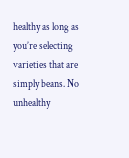healthy as long as you’re selecting varieties that are simply beans. No unhealthy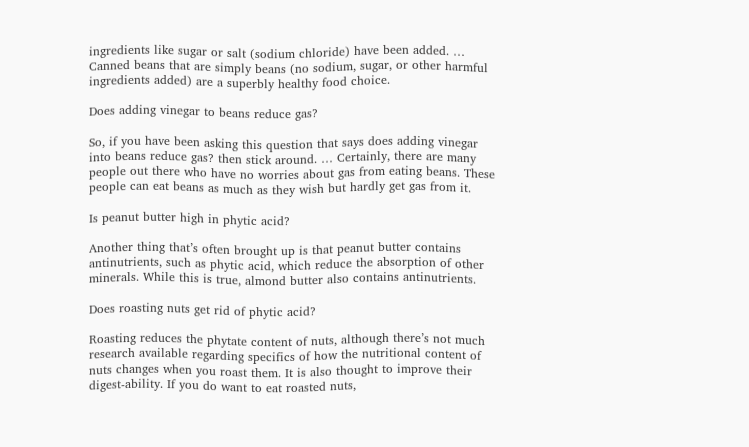ingredients like sugar or salt (sodium chloride) have been added. … Canned beans that are simply beans (no sodium, sugar, or other harmful ingredients added) are a superbly healthy food choice.

Does adding vinegar to beans reduce gas?

So, if you have been asking this question that says does adding vinegar into beans reduce gas? then stick around. … Certainly, there are many people out there who have no worries about gas from eating beans. These people can eat beans as much as they wish but hardly get gas from it.

Is peanut butter high in phytic acid?

Another thing that’s often brought up is that peanut butter contains antinutrients, such as phytic acid, which reduce the absorption of other minerals. While this is true, almond butter also contains antinutrients.

Does roasting nuts get rid of phytic acid?

Roasting reduces the phytate content of nuts, although there’s not much research available regarding specifics of how the nutritional content of nuts changes when you roast them. It is also thought to improve their digest-ability. If you do want to eat roasted nuts,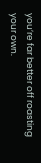you’re far better off roasting your own.